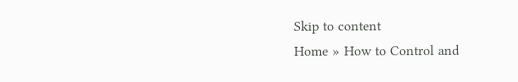Skip to content
Home » How to Control and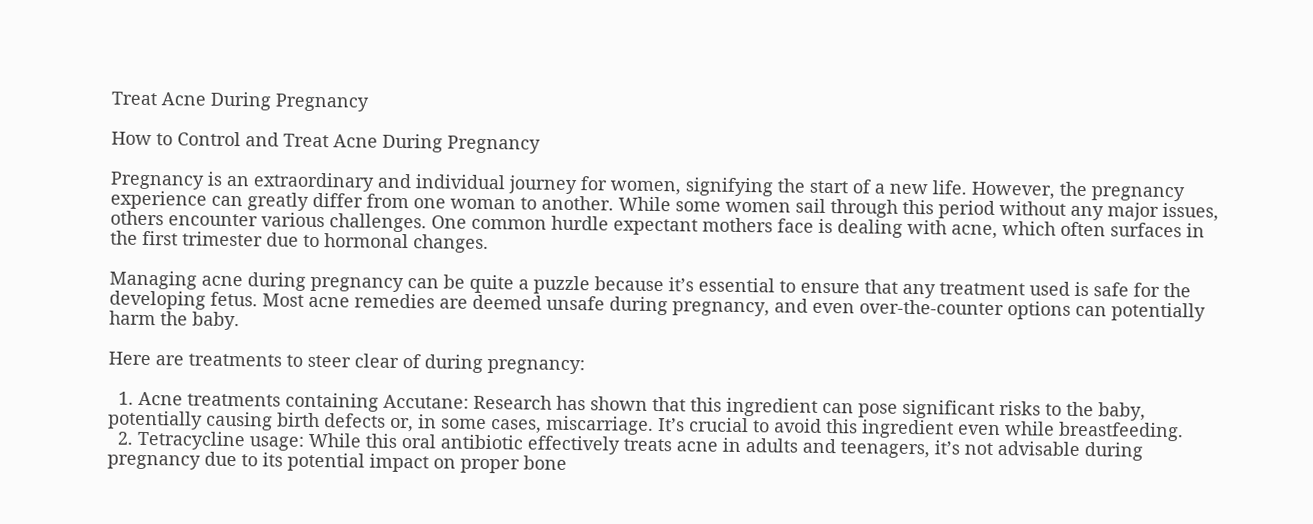Treat Acne During Pregnancy

How to Control and Treat Acne During Pregnancy

Pregnancy is an extraordinary and individual journey for women, signifying the start of a new life. However, the pregnancy experience can greatly differ from one woman to another. While some women sail through this period without any major issues, others encounter various challenges. One common hurdle expectant mothers face is dealing with acne, which often surfaces in the first trimester due to hormonal changes.

Managing acne during pregnancy can be quite a puzzle because it’s essential to ensure that any treatment used is safe for the developing fetus. Most acne remedies are deemed unsafe during pregnancy, and even over-the-counter options can potentially harm the baby.

Here are treatments to steer clear of during pregnancy:

  1. Acne treatments containing Accutane: Research has shown that this ingredient can pose significant risks to the baby, potentially causing birth defects or, in some cases, miscarriage. It’s crucial to avoid this ingredient even while breastfeeding.
  2. Tetracycline usage: While this oral antibiotic effectively treats acne in adults and teenagers, it’s not advisable during pregnancy due to its potential impact on proper bone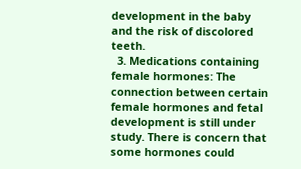development in the baby and the risk of discolored teeth.
  3. Medications containing female hormones: The connection between certain female hormones and fetal development is still under study. There is concern that some hormones could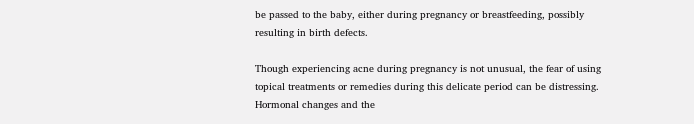be passed to the baby, either during pregnancy or breastfeeding, possibly resulting in birth defects.

Though experiencing acne during pregnancy is not unusual, the fear of using topical treatments or remedies during this delicate period can be distressing. Hormonal changes and the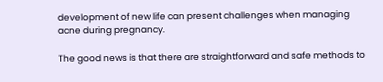development of new life can present challenges when managing acne during pregnancy.

The good news is that there are straightforward and safe methods to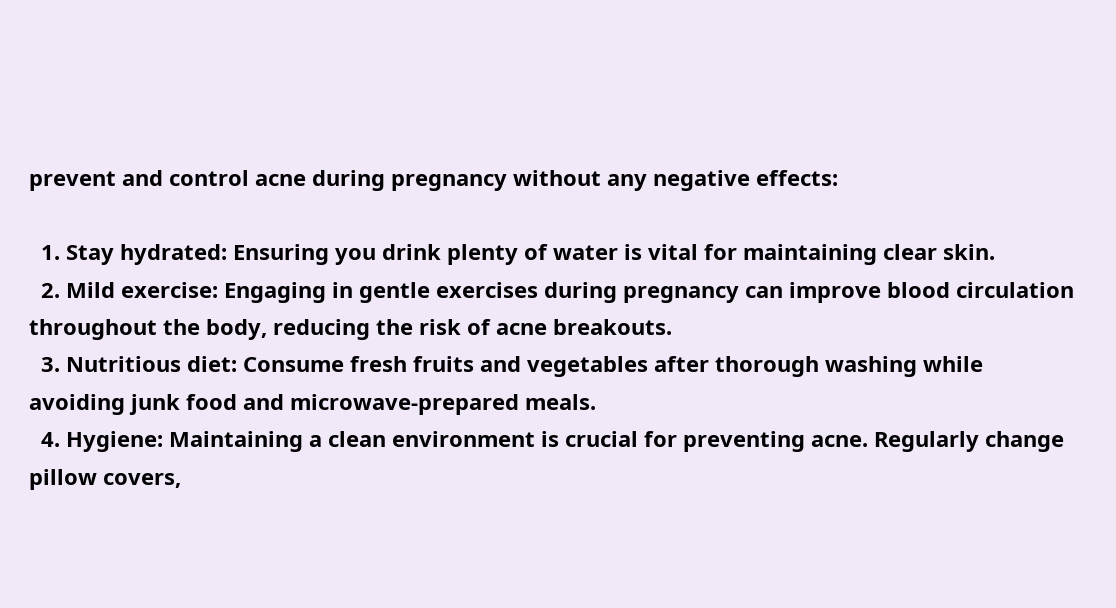prevent and control acne during pregnancy without any negative effects:

  1. Stay hydrated: Ensuring you drink plenty of water is vital for maintaining clear skin.
  2. Mild exercise: Engaging in gentle exercises during pregnancy can improve blood circulation throughout the body, reducing the risk of acne breakouts.
  3. Nutritious diet: Consume fresh fruits and vegetables after thorough washing while avoiding junk food and microwave-prepared meals.
  4. Hygiene: Maintaining a clean environment is crucial for preventing acne. Regularly change pillow covers,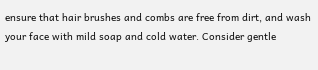ensure that hair brushes and combs are free from dirt, and wash your face with mild soap and cold water. Consider gentle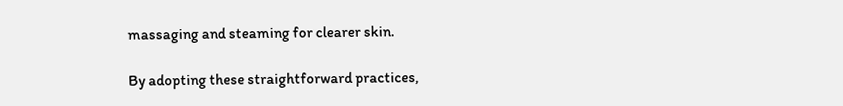massaging and steaming for clearer skin.

By adopting these straightforward practices,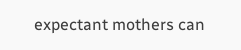expectant mothers can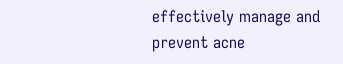effectively manage and prevent acne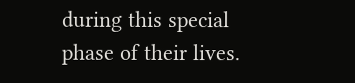during this special phase of their lives.